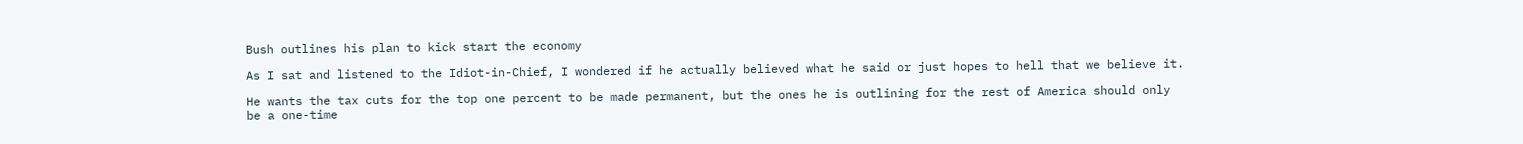Bush outlines his plan to kick start the economy

As I sat and listened to the Idiot-in-Chief, I wondered if he actually believed what he said or just hopes to hell that we believe it.

He wants the tax cuts for the top one percent to be made permanent, but the ones he is outlining for the rest of America should only be a one-time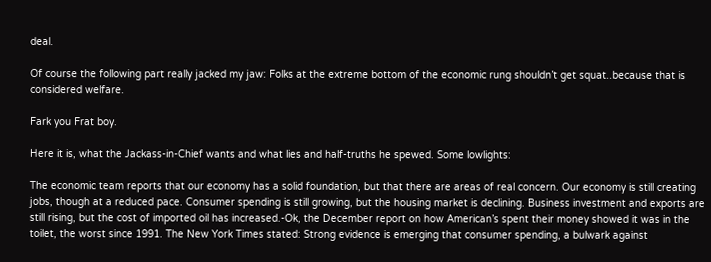deal.

Of course the following part really jacked my jaw: Folks at the extreme bottom of the economic rung shouldn’t get squat..because that is considered welfare.

Fark you Frat boy.

Here it is, what the Jackass-in-Chief wants and what lies and half-truths he spewed. Some lowlights:

The economic team reports that our economy has a solid foundation, but that there are areas of real concern. Our economy is still creating jobs, though at a reduced pace. Consumer spending is still growing, but the housing market is declining. Business investment and exports are still rising, but the cost of imported oil has increased.-Ok, the December report on how American’s spent their money showed it was in the toilet, the worst since 1991. The New York Times stated: Strong evidence is emerging that consumer spending, a bulwark against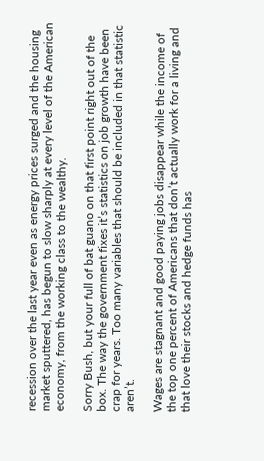recession over the last year even as energy prices surged and the housing market sputtered, has begun to slow sharply at every level of the American economy, from the working class to the wealthy.

Sorry Bush, but your full of bat guano on that first point right out of the box. The way the government fixes it’s statistics on job growth have been crap for years. Too many variables that should be included in that statistic aren’t.

Wages are stagnant and good paying jobs disappear while the income of the top one percent of Americans that don’t actually work for a living and that love their stocks and hedge funds has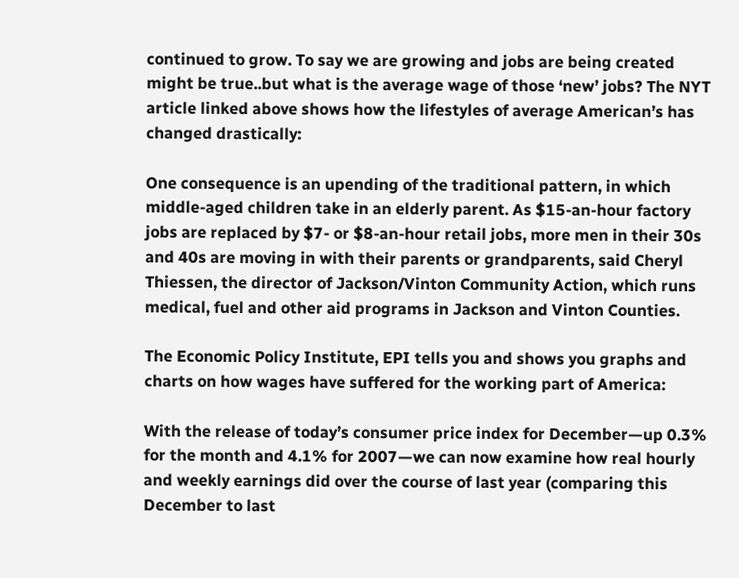continued to grow. To say we are growing and jobs are being created might be true..but what is the average wage of those ‘new’ jobs? The NYT article linked above shows how the lifestyles of average American’s has changed drastically:

One consequence is an upending of the traditional pattern, in which middle-aged children take in an elderly parent. As $15-an-hour factory jobs are replaced by $7- or $8-an-hour retail jobs, more men in their 30s and 40s are moving in with their parents or grandparents, said Cheryl Thiessen, the director of Jackson/Vinton Community Action, which runs medical, fuel and other aid programs in Jackson and Vinton Counties.

The Economic Policy Institute, EPI tells you and shows you graphs and charts on how wages have suffered for the working part of America:

With the release of today’s consumer price index for December—up 0.3% for the month and 4.1% for 2007—we can now examine how real hourly and weekly earnings did over the course of last year (comparing this December to last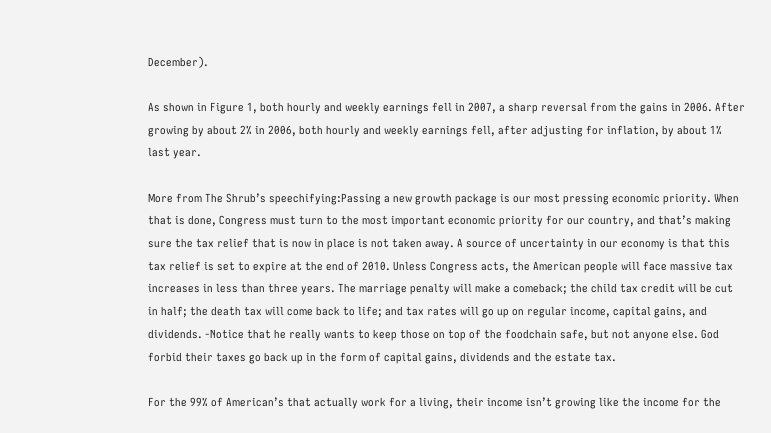December).

As shown in Figure 1, both hourly and weekly earnings fell in 2007, a sharp reversal from the gains in 2006. After growing by about 2% in 2006, both hourly and weekly earnings fell, after adjusting for inflation, by about 1% last year.

More from The Shrub’s speechifying:Passing a new growth package is our most pressing economic priority. When that is done, Congress must turn to the most important economic priority for our country, and that’s making sure the tax relief that is now in place is not taken away. A source of uncertainty in our economy is that this tax relief is set to expire at the end of 2010. Unless Congress acts, the American people will face massive tax increases in less than three years. The marriage penalty will make a comeback; the child tax credit will be cut in half; the death tax will come back to life; and tax rates will go up on regular income, capital gains, and dividends. -Notice that he really wants to keep those on top of the foodchain safe, but not anyone else. God forbid their taxes go back up in the form of capital gains, dividends and the estate tax.

For the 99% of American’s that actually work for a living, their income isn’t growing like the income for the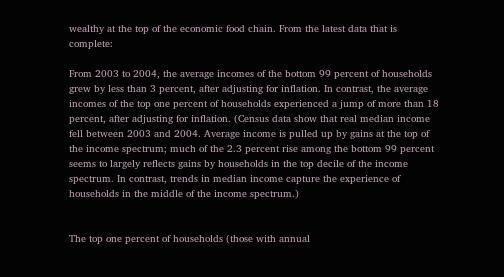wealthy at the top of the economic food chain. From the latest data that is complete:

From 2003 to 2004, the average incomes of the bottom 99 percent of households grew by less than 3 percent, after adjusting for inflation. In contrast, the average incomes of the top one percent of households experienced a jump of more than 18 percent, after adjusting for inflation. (Census data show that real median income fell between 2003 and 2004. Average income is pulled up by gains at the top of the income spectrum; much of the 2.3 percent rise among the bottom 99 percent seems to largely reflects gains by households in the top decile of the income spectrum. In contrast, trends in median income capture the experience of households in the middle of the income spectrum.)


The top one percent of households (those with annual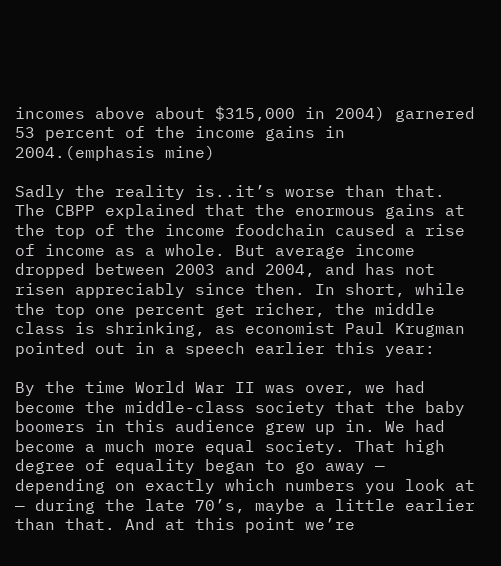incomes above about $315,000 in 2004) garnered 53 percent of the income gains in 2004.(emphasis mine)

Sadly the reality is..it’s worse than that. The CBPP explained that the enormous gains at the top of the income foodchain caused a rise of income as a whole. But average income dropped between 2003 and 2004, and has not risen appreciably since then. In short, while the top one percent get richer, the middle class is shrinking, as economist Paul Krugman pointed out in a speech earlier this year:

By the time World War II was over, we had become the middle-class society that the baby boomers in this audience grew up in. We had become a much more equal society. That high degree of equality began to go away — depending on exactly which numbers you look at — during the late 70’s, maybe a little earlier than that. And at this point we’re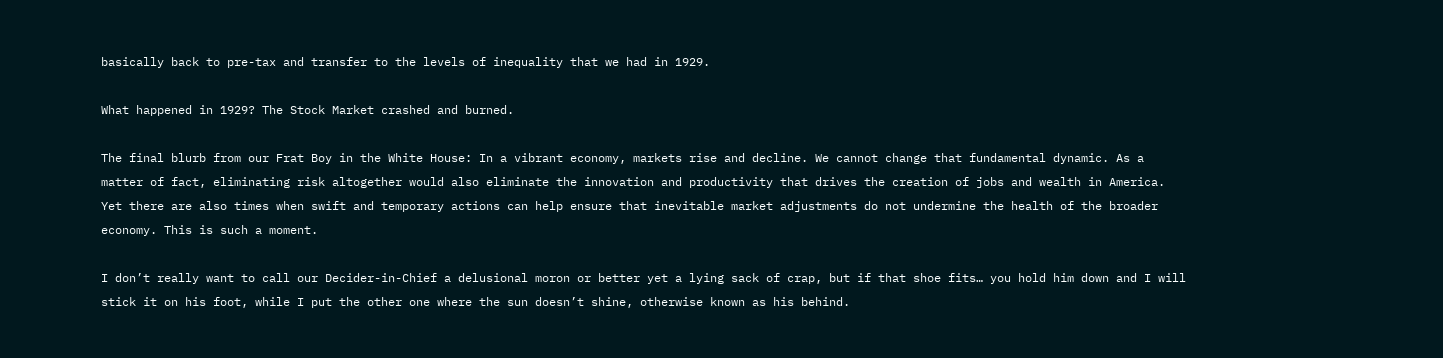basically back to pre-tax and transfer to the levels of inequality that we had in 1929.

What happened in 1929? The Stock Market crashed and burned.

The final blurb from our Frat Boy in the White House: In a vibrant economy, markets rise and decline. We cannot change that fundamental dynamic. As a matter of fact, eliminating risk altogether would also eliminate the innovation and productivity that drives the creation of jobs and wealth in America. Yet there are also times when swift and temporary actions can help ensure that inevitable market adjustments do not undermine the health of the broader economy. This is such a moment.

I don’t really want to call our Decider-in-Chief a delusional moron or better yet a lying sack of crap, but if that shoe fits… you hold him down and I will stick it on his foot, while I put the other one where the sun doesn’t shine, otherwise known as his behind.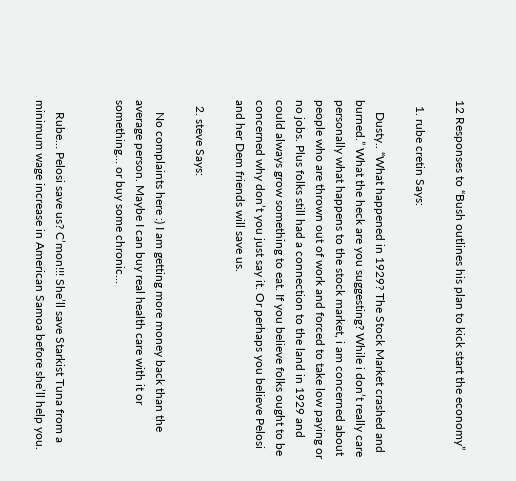12 Responses to “Bush outlines his plan to kick start the economy”

  1. rube cretin Says:

    Dusty.. “What happened in 1929? The Stock Market crashed and burned.” What the heck are you suggesting? While i don’t really care personally what happens to the stock market, i am concerned about people who are thrown out of work and forced to take low paying or no jobs. Plus folks still had a connection to the land in 1929 and could always grow something to eat. If you believe folks ought to be concerned why don’t you just say it. Or perhaps you believe Pelosi and her Dem friends will save us.

  2. steve Says:

    No complaints here :) I am getting more money back than the average person. Maybe I can buy real health care with it or something… or buy some chronic…


    Rube… Pelosi save us? C’mon!!! She’ll save Starkist Tuna from a minimum wage increase in American Samoa before she’ll help you.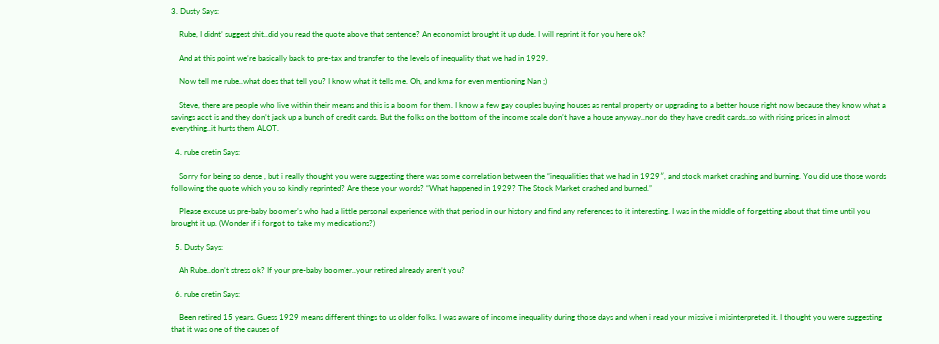3. Dusty Says:

    Rube, I didnt’ suggest shit..did you read the quote above that sentence? An economist brought it up dude. I will reprint it for you here ok?

    And at this point we’re basically back to pre-tax and transfer to the levels of inequality that we had in 1929.

    Now tell me rube..what does that tell you? I know what it tells me. Oh, and kma for even mentioning Nan ;)

    Steve, there are people who live within their means and this is a boom for them. I know a few gay couples buying houses as rental property or upgrading to a better house right now because they know what a savings acct is and they don’t jack up a bunch of credit cards. But the folks on the bottom of the income scale don’t have a house anyway..nor do they have credit cards..so with rising prices in almost everything..it hurts them ALOT.

  4. rube cretin Says:

    Sorry for being so dense , but i really thought you were suggesting there was some correlation between the “inequalities that we had in 1929″, and stock market crashing and burning. You did use those words following the quote which you so kindly reprinted? Are these your words? “What happened in 1929? The Stock Market crashed and burned.”

    Please excuse us pre-baby boomer’s who had a little personal experience with that period in our history and find any references to it interesting. I was in the middle of forgetting about that time until you brought it up. (Wonder if i forgot to take my medications?)

  5. Dusty Says:

    Ah Rube..don’t stress ok? If your pre-baby boomer..your retired already aren’t you?

  6. rube cretin Says:

    Been retired 15 years. Guess 1929 means different things to us older folks. I was aware of income inequality during those days and when i read your missive i misinterpreted it. I thought you were suggesting that it was one of the causes of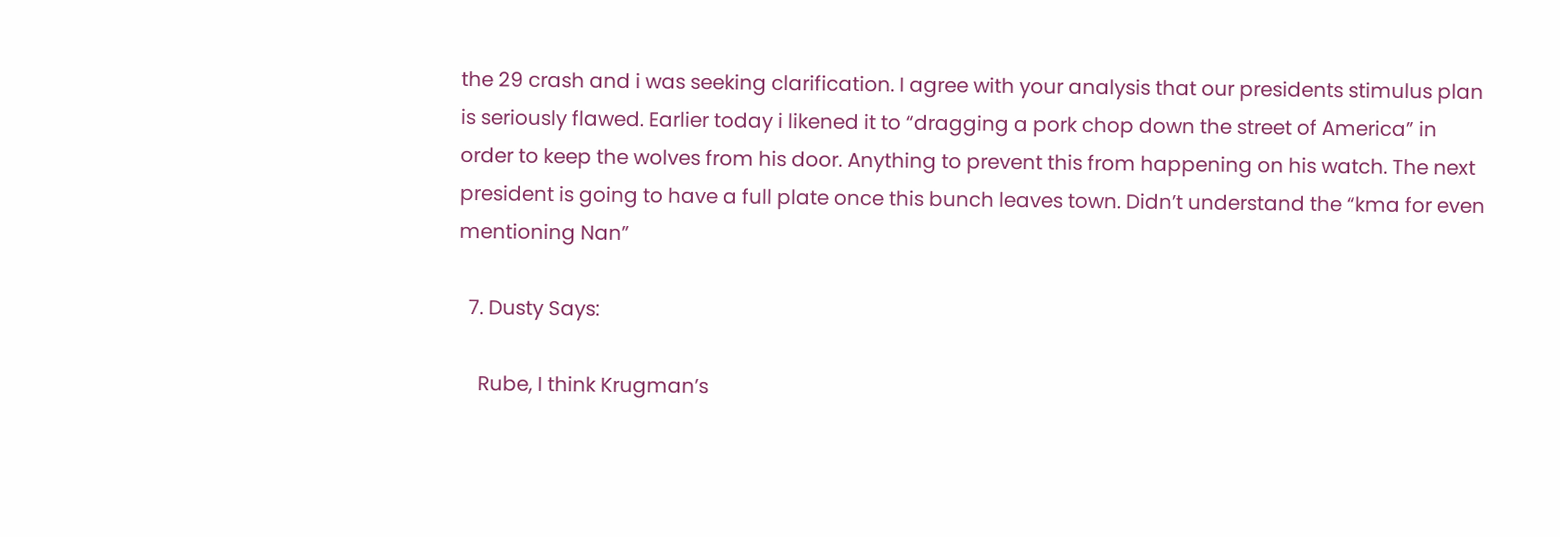the 29 crash and i was seeking clarification. I agree with your analysis that our presidents stimulus plan is seriously flawed. Earlier today i likened it to “dragging a pork chop down the street of America” in order to keep the wolves from his door. Anything to prevent this from happening on his watch. The next president is going to have a full plate once this bunch leaves town. Didn’t understand the “kma for even mentioning Nan”

  7. Dusty Says:

    Rube, I think Krugman’s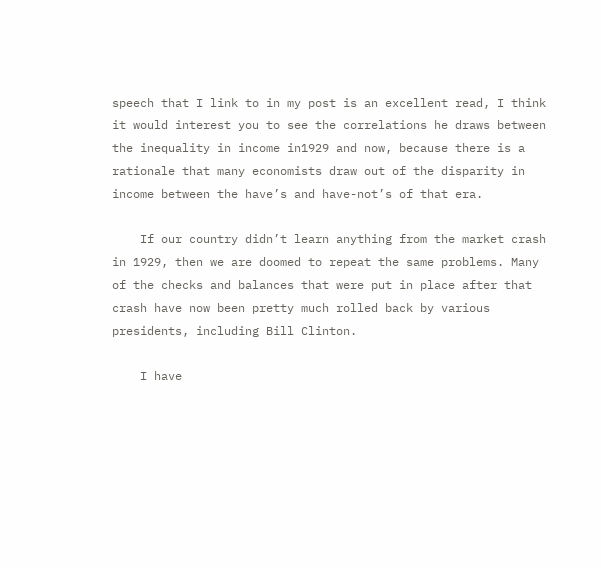speech that I link to in my post is an excellent read, I think it would interest you to see the correlations he draws between the inequality in income in1929 and now, because there is a rationale that many economists draw out of the disparity in income between the have’s and have-not’s of that era.

    If our country didn’t learn anything from the market crash in 1929, then we are doomed to repeat the same problems. Many of the checks and balances that were put in place after that crash have now been pretty much rolled back by various presidents, including Bill Clinton.

    I have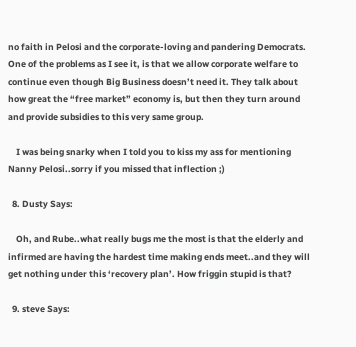no faith in Pelosi and the corporate-loving and pandering Democrats. One of the problems as I see it, is that we allow corporate welfare to continue even though Big Business doesn’t need it. They talk about how great the “free market” economy is, but then they turn around and provide subsidies to this very same group.

    I was being snarky when I told you to kiss my ass for mentioning Nanny Pelosi..sorry if you missed that inflection ;)

  8. Dusty Says:

    Oh, and Rube..what really bugs me the most is that the elderly and infirmed are having the hardest time making ends meet..and they will get nothing under this ‘recovery plan’. How friggin stupid is that?

  9. steve Says: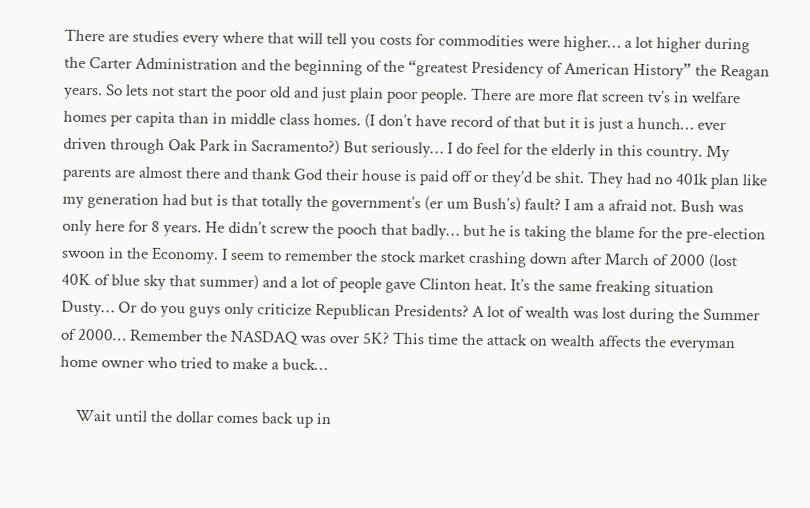There are studies every where that will tell you costs for commodities were higher… a lot higher during the Carter Administration and the beginning of the “greatest Presidency of American History” the Reagan years. So lets not start the poor old and just plain poor people. There are more flat screen tv’s in welfare homes per capita than in middle class homes. (I don’t have record of that but it is just a hunch… ever driven through Oak Park in Sacramento?) But seriously… I do feel for the elderly in this country. My parents are almost there and thank God their house is paid off or they’d be shit. They had no 401k plan like my generation had but is that totally the government’s (er um Bush’s) fault? I am a afraid not. Bush was only here for 8 years. He didn’t screw the pooch that badly… but he is taking the blame for the pre-election swoon in the Economy. I seem to remember the stock market crashing down after March of 2000 (lost 40K of blue sky that summer) and a lot of people gave Clinton heat. It’s the same freaking situation Dusty… Or do you guys only criticize Republican Presidents? A lot of wealth was lost during the Summer of 2000… Remember the NASDAQ was over 5K? This time the attack on wealth affects the everyman home owner who tried to make a buck…

    Wait until the dollar comes back up in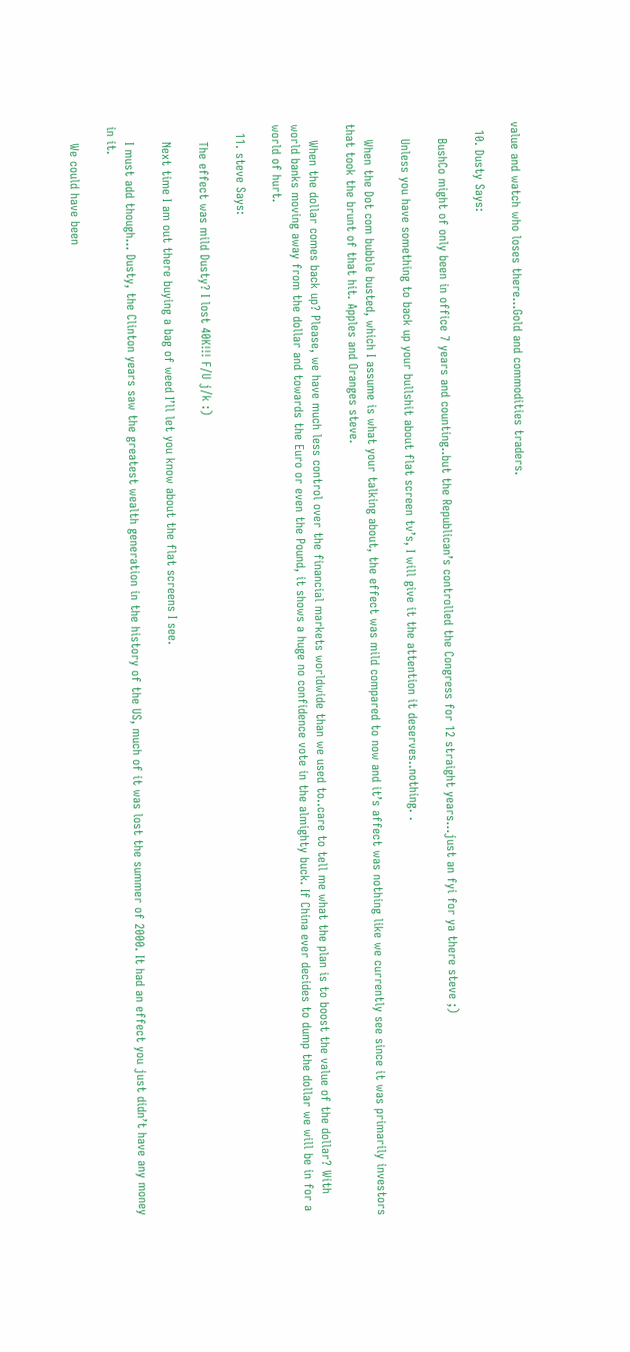value and watch who loses there…Gold and commodities traders.

  10. Dusty Says:

    BushCo might of only been in office 7 years and counting..but the Republican’s controlled the Congress for 12 straight years…just an fyi for ya there steve ;)

    Unless you have something to back up your bullshit about flat screen tv’s, I will give it the attention it deserves..nothing. .

    When the Dot com bubble busted, which I assume is what your talking about, the effect was mild compared to now and it’s affect was nothing like we currently see since it was primarily investors that took the brunt of that hit. Apples and Oranges steve.

    When the dollar comes back up? Please, we have much less control over the financial markets worldwide than we used to..care to tell me what the plan is to boost the value of the dollar? With world banks moving away from the dollar and towards the Euro or even the Pound, it shows a huge no confidence vote in the almighty buck. If China ever decides to dump the dollar we will be in for a world of hurt.

  11. steve Says:

    The effect was mild Dusty? I lost 40K!!! F/U j/k :)

    Next time I am out there buying a bag of weed I’ll let you know about the flat screens I see.

    I must add though… Dusty, the Clinton years saw the greatest wealth generation in the history of the US, much of it was lost the summer of 2000. It had an effect you just didn’t have any money in it.

    We could have been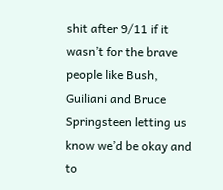shit after 9/11 if it wasn’t for the brave people like Bush, Guiliani and Bruce Springsteen letting us know we’d be okay and to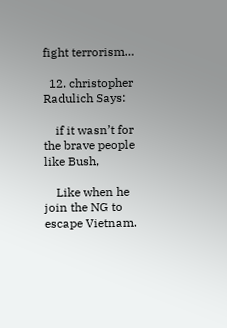fight terrorism…

  12. christopher Radulich Says:

    if it wasn’t for the brave people like Bush,

    Like when he join the NG to escape Vietnam.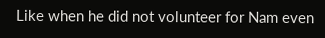Like when he did not volunteer for Nam even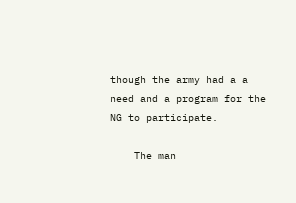though the army had a a need and a program for the NG to participate.

    The man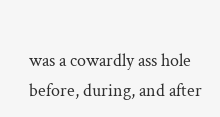was a cowardly ass hole before, during, and after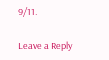9/11.

Leave a Reply